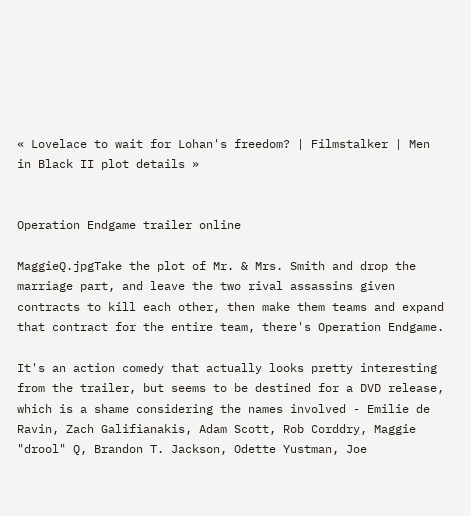« Lovelace to wait for Lohan's freedom? | Filmstalker | Men in Black II plot details »


Operation Endgame trailer online

MaggieQ.jpgTake the plot of Mr. & Mrs. Smith and drop the marriage part, and leave the two rival assassins given contracts to kill each other, then make them teams and expand that contract for the entire team, there's Operation Endgame.

It's an action comedy that actually looks pretty interesting from the trailer, but seems to be destined for a DVD release, which is a shame considering the names involved - Emilie de Ravin, Zach Galifianakis, Adam Scott, Rob Corddry, Maggie "drool" Q, Brandon T. Jackson, Odette Yustman, Joe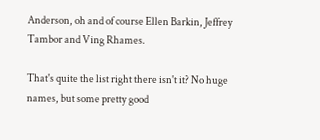Anderson, oh and of course Ellen Barkin, Jeffrey Tambor and Ving Rhames.

That's quite the list right there isn't it? No huge names, but some pretty good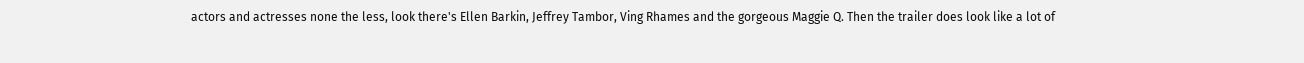actors and actresses none the less, look there's Ellen Barkin, Jeffrey Tambor, Ving Rhames and the gorgeous Maggie Q. Then the trailer does look like a lot of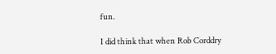fun.

I did think that when Rob Corddry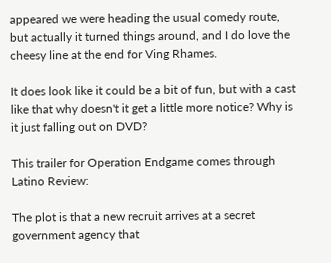appeared we were heading the usual comedy route, but actually it turned things around, and I do love the cheesy line at the end for Ving Rhames.

It does look like it could be a bit of fun, but with a cast like that why doesn't it get a little more notice? Why is it just falling out on DVD?

This trailer for Operation Endgame comes through Latino Review:

The plot is that a new recruit arrives at a secret government agency that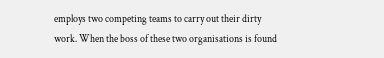employs two competing teams to carry out their dirty work. When the boss of these two organisations is found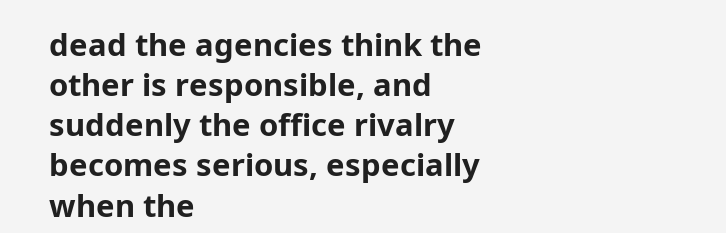dead the agencies think the other is responsible, and suddenly the office rivalry becomes serious, especially when the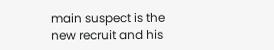main suspect is the new recruit and his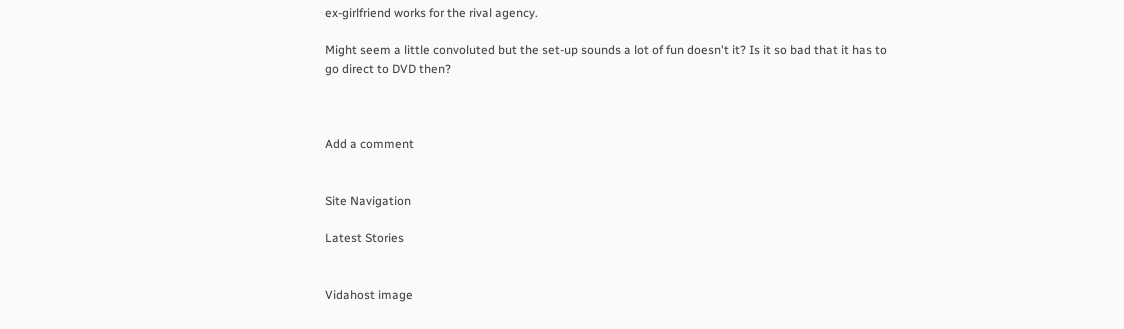ex-girlfriend works for the rival agency.

Might seem a little convoluted but the set-up sounds a lot of fun doesn't it? Is it so bad that it has to go direct to DVD then?



Add a comment


Site Navigation

Latest Stories


Vidahost image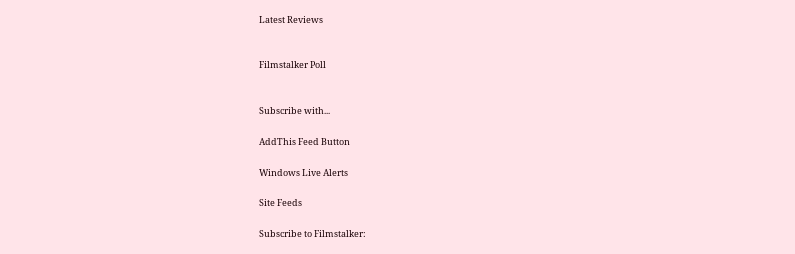Latest Reviews


Filmstalker Poll


Subscribe with...

AddThis Feed Button

Windows Live Alerts

Site Feeds

Subscribe to Filmstalker: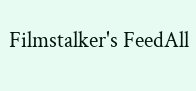Filmstalker's FeedAll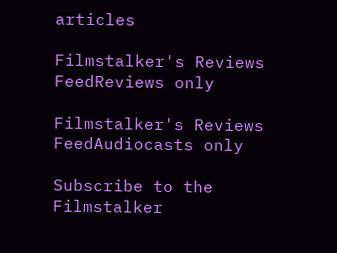articles

Filmstalker's Reviews FeedReviews only

Filmstalker's Reviews FeedAudiocasts only

Subscribe to the Filmstalker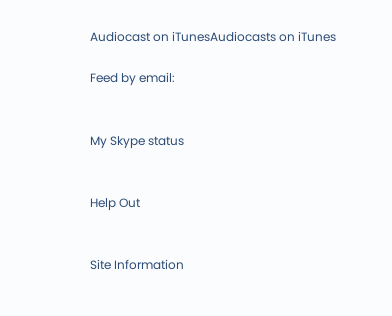Audiocast on iTunesAudiocasts on iTunes

Feed by email:


My Skype status


Help Out


Site Information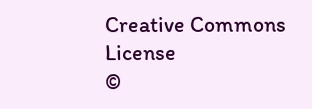Creative Commons License
©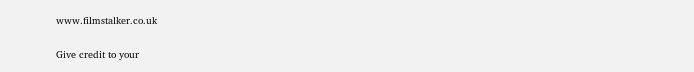www.filmstalker.co.uk

Give credit to your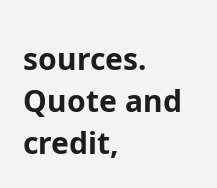sources. Quote and credit,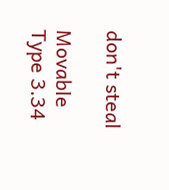don't steal

Movable Type 3.34